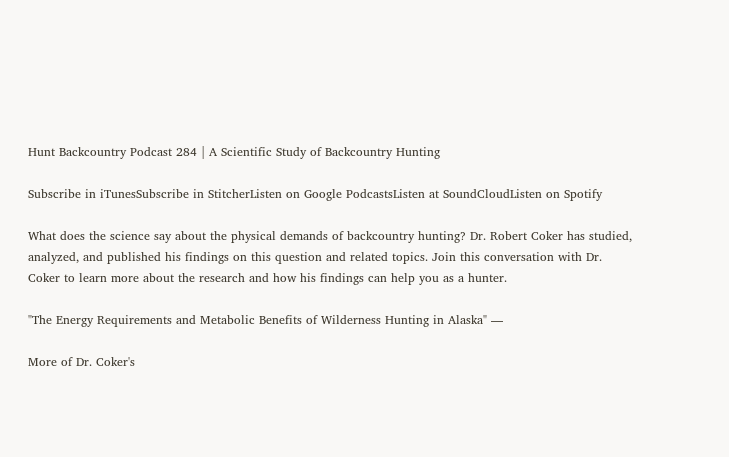Hunt Backcountry Podcast 284 | A Scientific Study of Backcountry Hunting

Subscribe in iTunesSubscribe in StitcherListen on Google PodcastsListen at SoundCloudListen on Spotify

What does the science say about the physical demands of backcountry hunting? Dr. Robert Coker has studied, analyzed, and published his findings on this question and related topics. Join this conversation with Dr. Coker to learn more about the research and how his findings can help you as a hunter.

"The Energy Requirements and Metabolic Benefits of Wilderness Hunting in Alaska" —

More of Dr. Coker's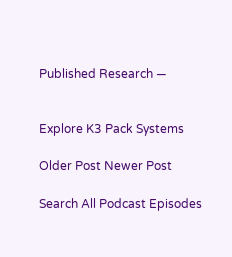Published Research —


Explore K3 Pack Systems

Older Post Newer Post

Search All Podcast Episodes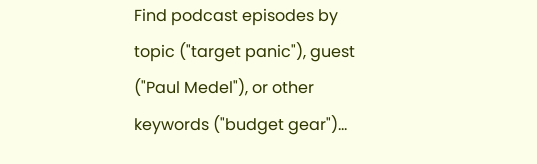Find podcast episodes by topic ("target panic"), guest ("Paul Medel"), or other keywords ("budget gear")...